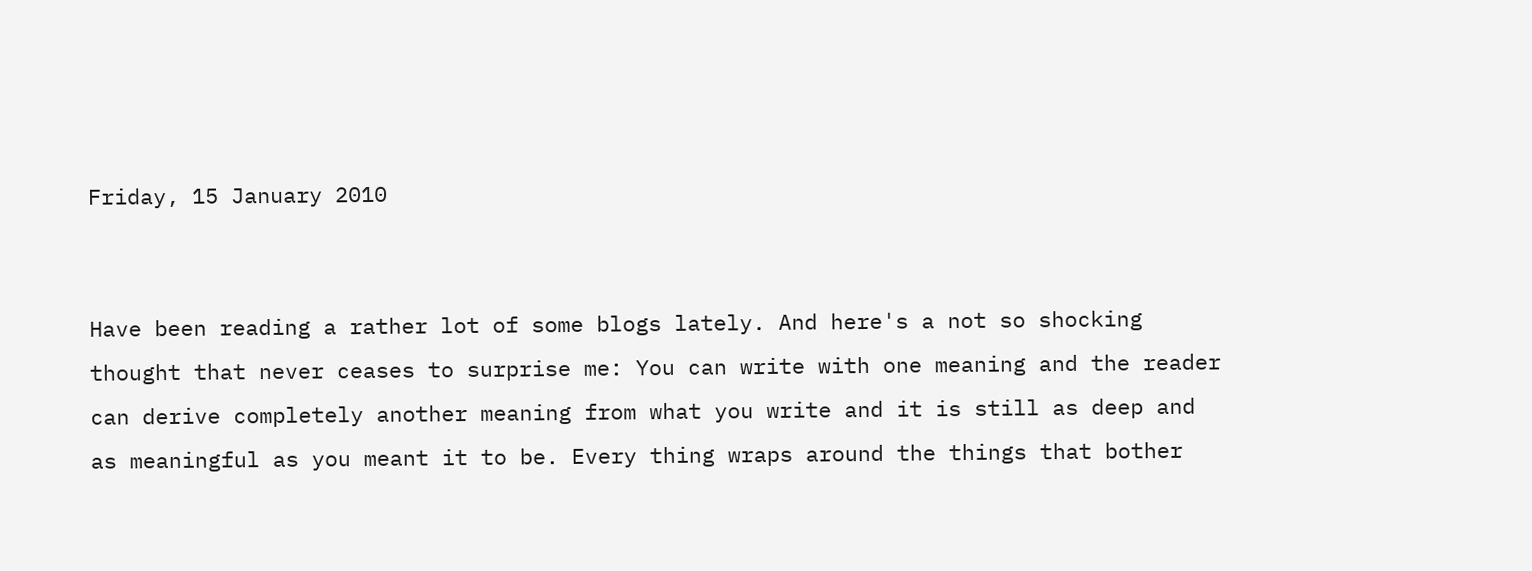Friday, 15 January 2010


Have been reading a rather lot of some blogs lately. And here's a not so shocking thought that never ceases to surprise me: You can write with one meaning and the reader can derive completely another meaning from what you write and it is still as deep and as meaningful as you meant it to be. Every thing wraps around the things that bother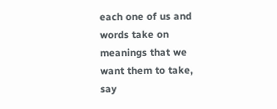each one of us and words take on meanings that we want them to take, say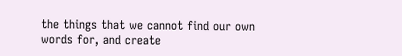the things that we cannot find our own words for, and create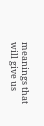meanings that will give us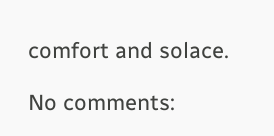comfort and solace.

No comments: